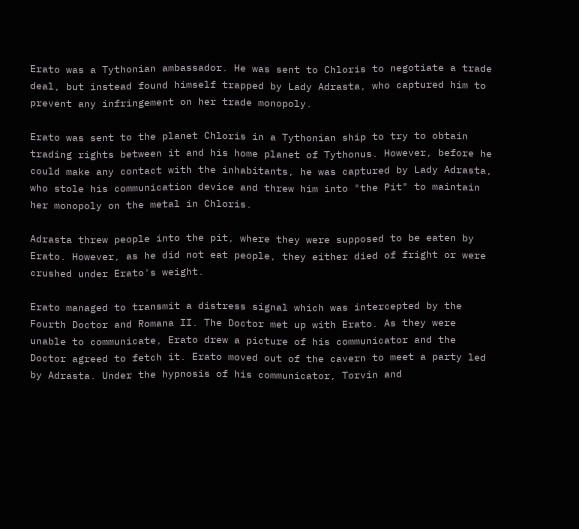Erato was a Tythonian ambassador. He was sent to Chloris to negotiate a trade deal, but instead found himself trapped by Lady Adrasta, who captured him to prevent any infringement on her trade monopoly.

Erato was sent to the planet Chloris in a Tythonian ship to try to obtain trading rights between it and his home planet of Tythonus. However, before he could make any contact with the inhabitants, he was captured by Lady Adrasta, who stole his communication device and threw him into "the Pit" to maintain her monopoly on the metal in Chloris.

Adrasta threw people into the pit, where they were supposed to be eaten by Erato. However, as he did not eat people, they either died of fright or were crushed under Erato's weight.

Erato managed to transmit a distress signal which was intercepted by the Fourth Doctor and Romana II. The Doctor met up with Erato. As they were unable to communicate, Erato drew a picture of his communicator and the Doctor agreed to fetch it. Erato moved out of the cavern to meet a party led by Adrasta. Under the hypnosis of his communicator, Torvin and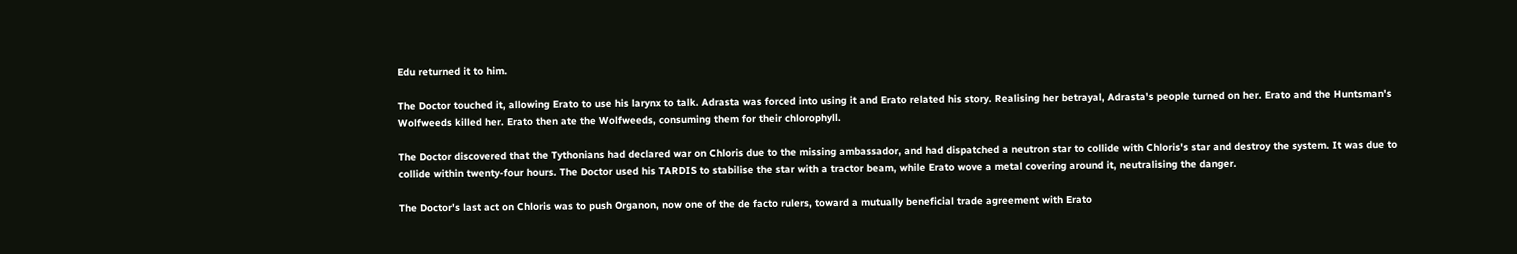Edu returned it to him.

The Doctor touched it, allowing Erato to use his larynx to talk. Adrasta was forced into using it and Erato related his story. Realising her betrayal, Adrasta's people turned on her. Erato and the Huntsman's Wolfweeds killed her. Erato then ate the Wolfweeds, consuming them for their chlorophyll.

The Doctor discovered that the Tythonians had declared war on Chloris due to the missing ambassador, and had dispatched a neutron star to collide with Chloris's star and destroy the system. It was due to collide within twenty-four hours. The Doctor used his TARDIS to stabilise the star with a tractor beam, while Erato wove a metal covering around it, neutralising the danger.

The Doctor's last act on Chloris was to push Organon, now one of the de facto rulers, toward a mutually beneficial trade agreement with Erato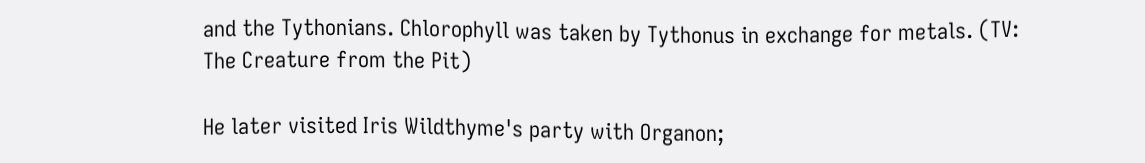and the Tythonians. Chlorophyll was taken by Tythonus in exchange for metals. (TV: The Creature from the Pit)

He later visited Iris Wildthyme's party with Organon;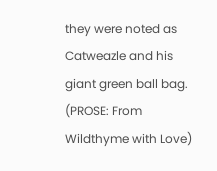they were noted as Catweazle and his giant green ball bag. (PROSE: From Wildthyme with Love)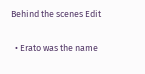Behind the scenes Edit

  • Erato was the name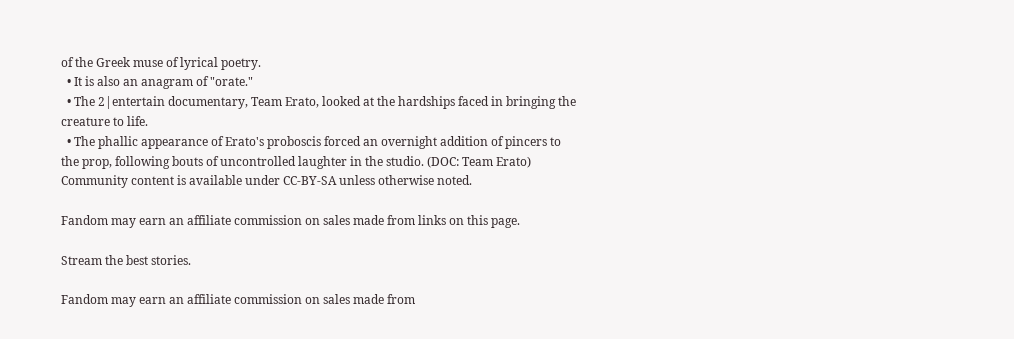of the Greek muse of lyrical poetry.
  • It is also an anagram of "orate."
  • The 2|entertain documentary, Team Erato, looked at the hardships faced in bringing the creature to life.
  • The phallic appearance of Erato's proboscis forced an overnight addition of pincers to the prop, following bouts of uncontrolled laughter in the studio. (DOC: Team Erato)
Community content is available under CC-BY-SA unless otherwise noted.

Fandom may earn an affiliate commission on sales made from links on this page.

Stream the best stories.

Fandom may earn an affiliate commission on sales made from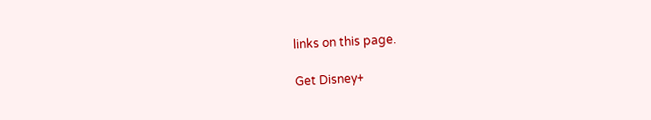links on this page.

Get Disney+